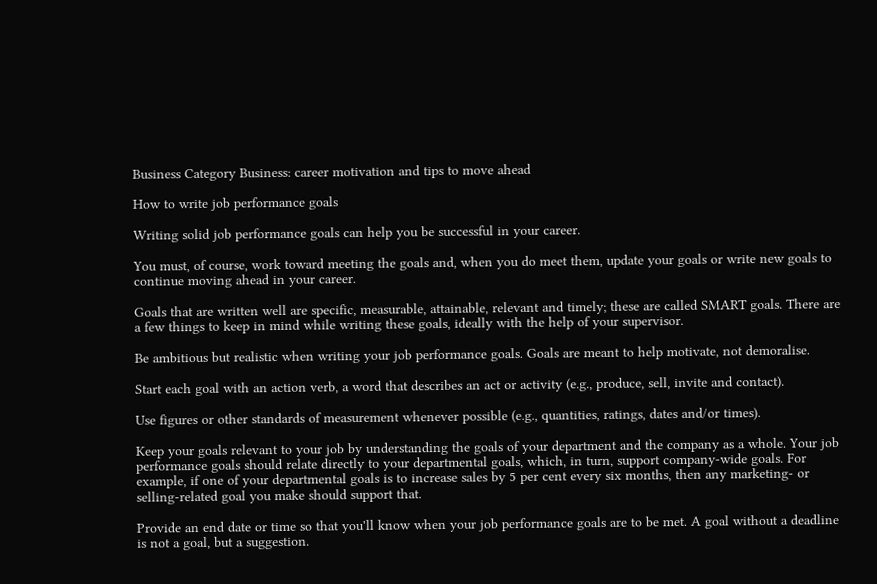Business Category Business: career motivation and tips to move ahead

How to write job performance goals

Writing solid job performance goals can help you be successful in your career.

You must, of course, work toward meeting the goals and, when you do meet them, update your goals or write new goals to continue moving ahead in your career.

Goals that are written well are specific, measurable, attainable, relevant and timely; these are called SMART goals. There are a few things to keep in mind while writing these goals, ideally with the help of your supervisor.

Be ambitious but realistic when writing your job performance goals. Goals are meant to help motivate, not demoralise.

Start each goal with an action verb, a word that describes an act or activity (e.g., produce, sell, invite and contact).

Use figures or other standards of measurement whenever possible (e.g., quantities, ratings, dates and/or times).

Keep your goals relevant to your job by understanding the goals of your department and the company as a whole. Your job performance goals should relate directly to your departmental goals, which, in turn, support company-wide goals. For example, if one of your departmental goals is to increase sales by 5 per cent every six months, then any marketing- or selling-related goal you make should support that.

Provide an end date or time so that you'll know when your job performance goals are to be met. A goal without a deadline is not a goal, but a suggestion.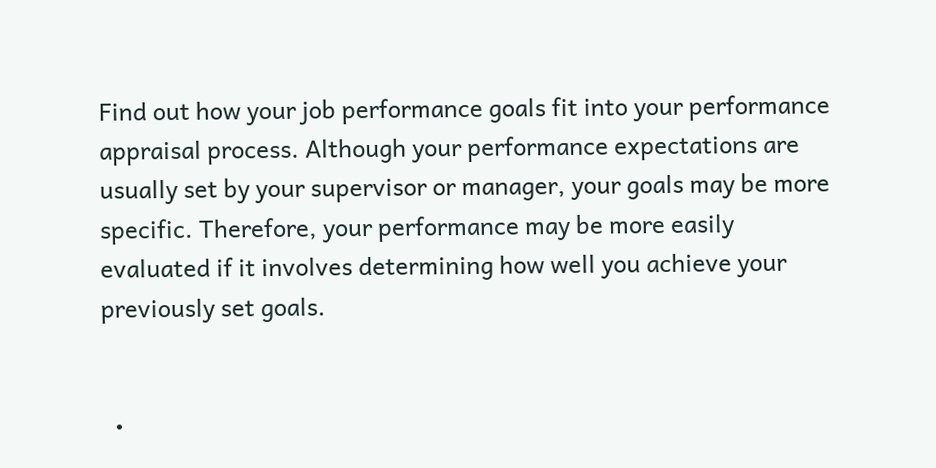Find out how your job performance goals fit into your performance appraisal process. Although your performance expectations are usually set by your supervisor or manager, your goals may be more specific. Therefore, your performance may be more easily evaluated if it involves determining how well you achieve your previously set goals.


  •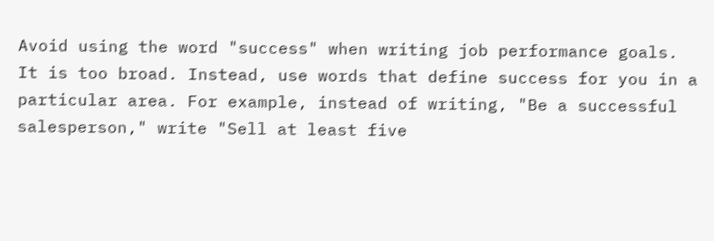Avoid using the word "success" when writing job performance goals. It is too broad. Instead, use words that define success for you in a particular area. For example, instead of writing, "Be a successful salesperson," write "Sell at least five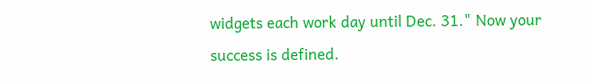widgets each work day until Dec. 31." Now your success is defined.